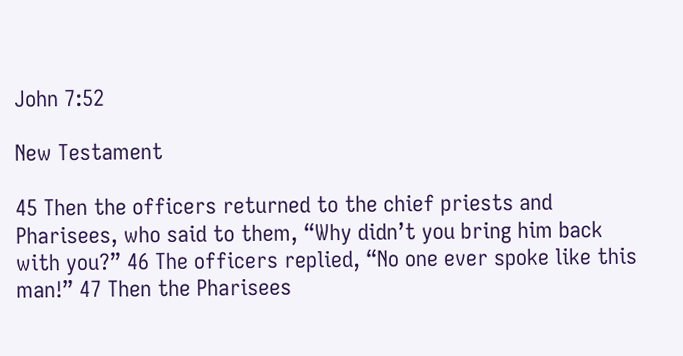John 7:52

New Testament

45 Then the officers returned to the chief priests and Pharisees, who said to them, “Why didn’t you bring him back with you?” 46 The officers replied, “No one ever spoke like this man!” 47 Then the Pharisees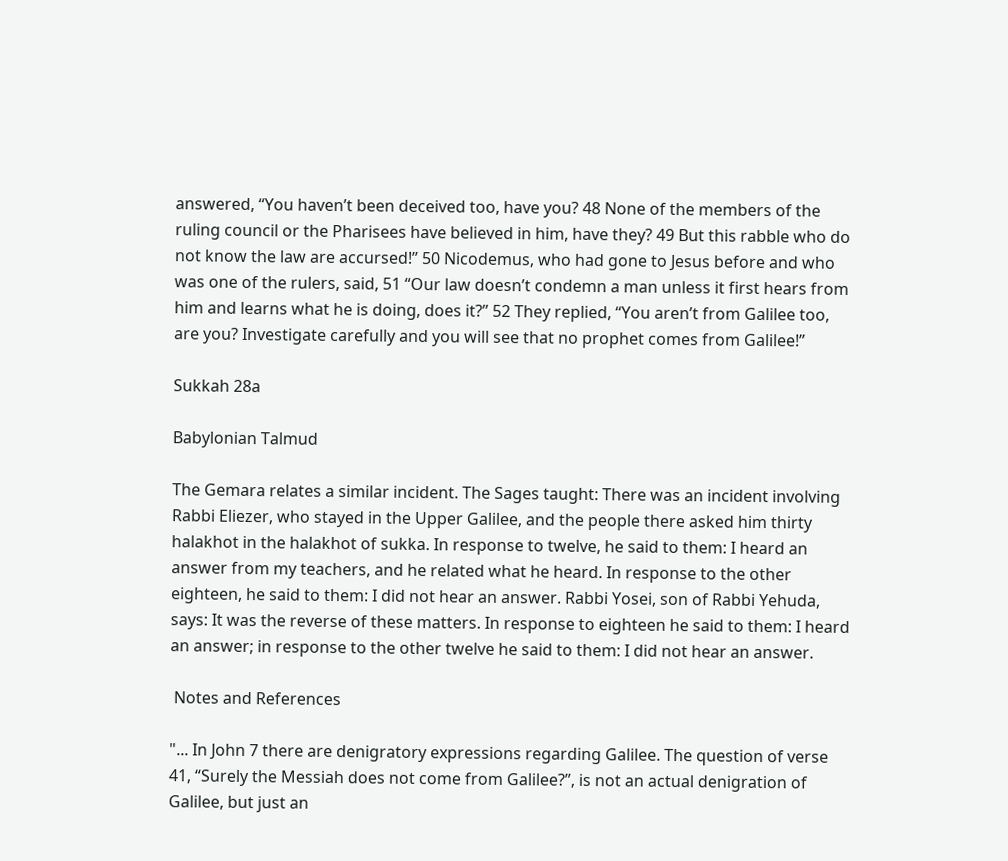answered, “You haven’t been deceived too, have you? 48 None of the members of the ruling council or the Pharisees have believed in him, have they? 49 But this rabble who do not know the law are accursed!” 50 Nicodemus, who had gone to Jesus before and who was one of the rulers, said, 51 “Our law doesn’t condemn a man unless it first hears from him and learns what he is doing, does it?” 52 They replied, “You aren’t from Galilee too, are you? Investigate carefully and you will see that no prophet comes from Galilee!”

Sukkah 28a

Babylonian Talmud

The Gemara relates a similar incident. The Sages taught: There was an incident involving Rabbi Eliezer, who stayed in the Upper Galilee, and the people there asked him thirty halakhot in the halakhot of sukka. In response to twelve, he said to them: I heard an answer from my teachers, and he related what he heard. In response to the other eighteen, he said to them: I did not hear an answer. Rabbi Yosei, son of Rabbi Yehuda, says: It was the reverse of these matters. In response to eighteen he said to them: I heard an answer; in response to the other twelve he said to them: I did not hear an answer.

 Notes and References

"... In John 7 there are denigratory expressions regarding Galilee. The question of verse 41, “Surely the Messiah does not come from Galilee?”, is not an actual denigration of Galilee, but just an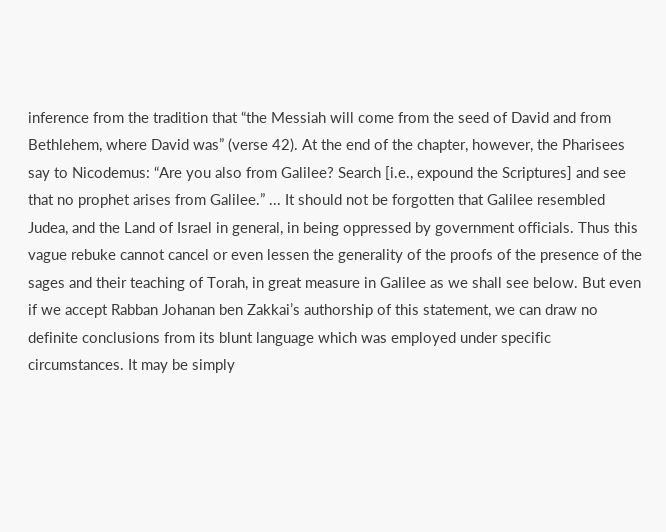inference from the tradition that “the Messiah will come from the seed of David and from Bethlehem, where David was” (verse 42). At the end of the chapter, however, the Pharisees say to Nicodemus: “Are you also from Galilee? Search [i.e., expound the Scriptures] and see that no prophet arises from Galilee.” ... It should not be forgotten that Galilee resembled Judea, and the Land of Israel in general, in being oppressed by government officials. Thus this vague rebuke cannot cancel or even lessen the generality of the proofs of the presence of the sages and their teaching of Torah, in great measure in Galilee as we shall see below. But even if we accept Rabban Johanan ben Zakkai’s authorship of this statement, we can draw no definite conclusions from its blunt language which was employed under specific circumstances. It may be simply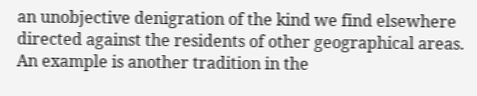an unobjective denigration of the kind we find elsewhere directed against the residents of other geographical areas. An example is another tradition in the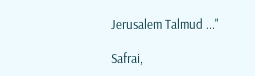Jerusalem Talmud ..."

Safrai,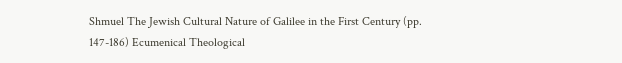Shmuel The Jewish Cultural Nature of Galilee in the First Century (pp. 147-186) Ecumenical Theological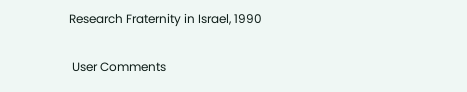Research Fraternity in Israel, 1990

 User Comments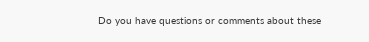Do you have questions or comments about these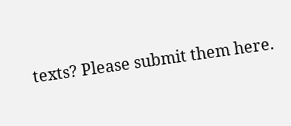texts? Please submit them here.